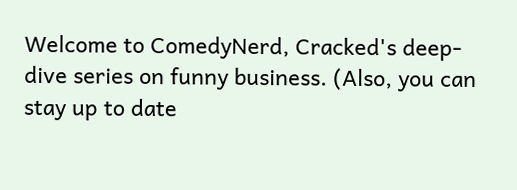Welcome to ComedyNerd, Cracked's deep-dive series on funny business. (Also, you can stay up to date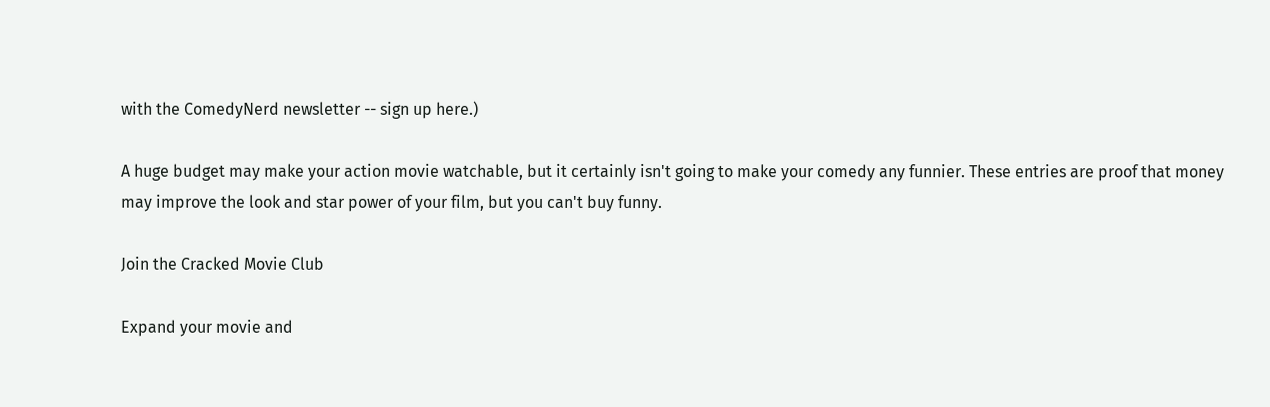with the ComedyNerd newsletter -- sign up here.)

A huge budget may make your action movie watchable, but it certainly isn't going to make your comedy any funnier. These entries are proof that money may improve the look and star power of your film, but you can't buy funny.

Join the Cracked Movie Club

Expand your movie and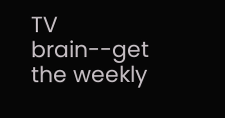TV brain--get the weekly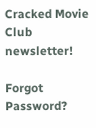Cracked Movie Club newsletter!

Forgot Password?